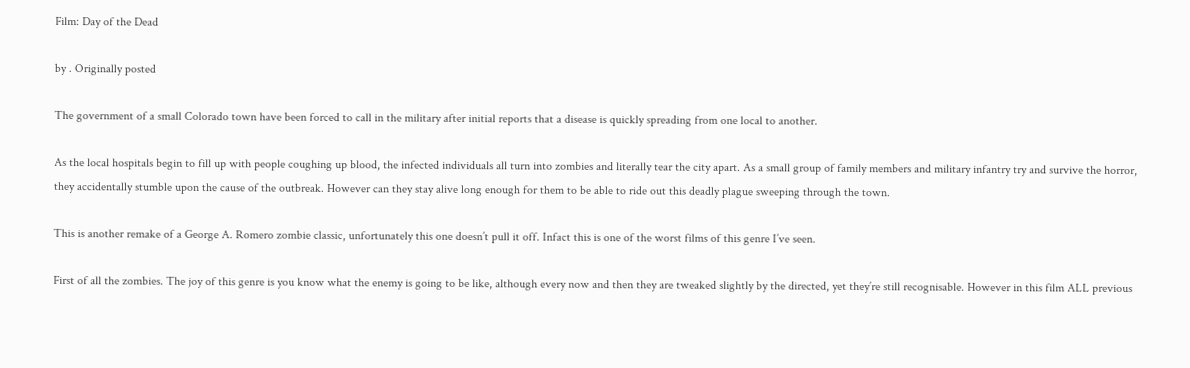Film: Day of the Dead

by . Originally posted

The government of a small Colorado town have been forced to call in the military after initial reports that a disease is quickly spreading from one local to another.

As the local hospitals begin to fill up with people coughing up blood, the infected individuals all turn into zombies and literally tear the city apart. As a small group of family members and military infantry try and survive the horror, they accidentally stumble upon the cause of the outbreak. However can they stay alive long enough for them to be able to ride out this deadly plague sweeping through the town.

This is another remake of a George A. Romero zombie classic, unfortunately this one doesn’t pull it off. Infact this is one of the worst films of this genre I’ve seen.

First of all the zombies. The joy of this genre is you know what the enemy is going to be like, although every now and then they are tweaked slightly by the directed, yet they’re still recognisable. However in this film ALL previous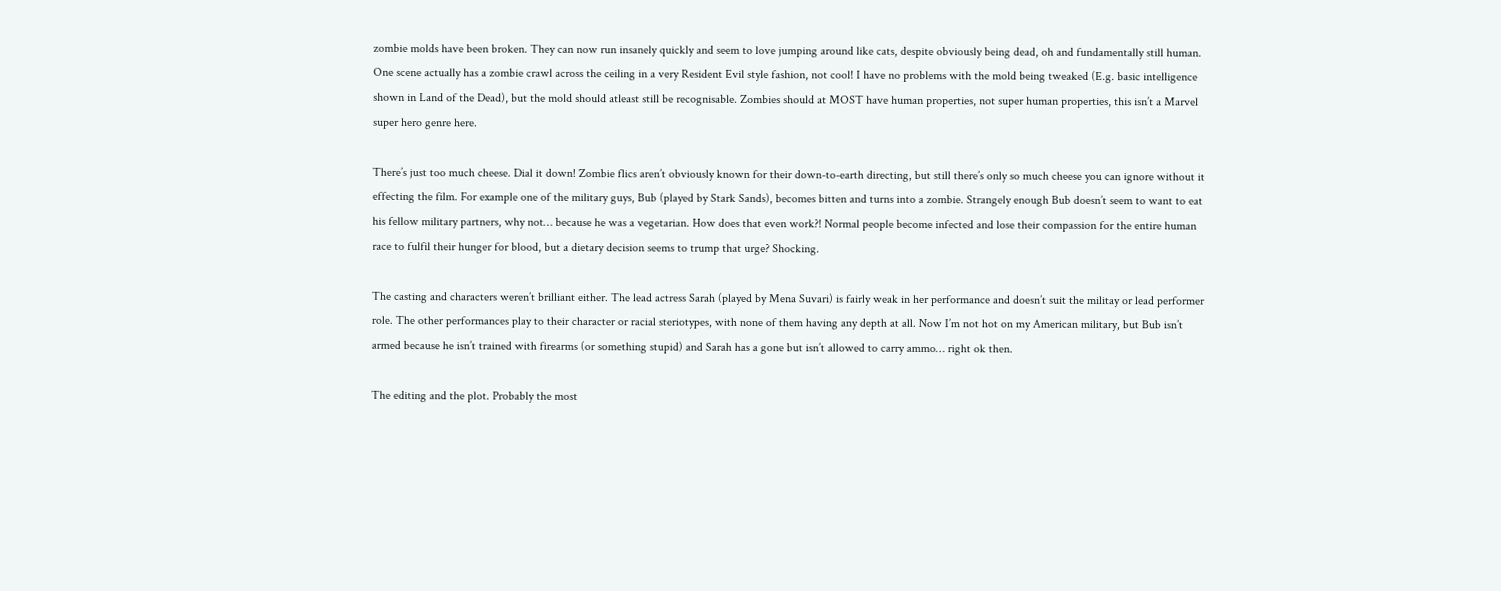zombie molds have been broken. They can now run insanely quickly and seem to love jumping around like cats, despite obviously being dead, oh and fundamentally still human. One scene actually has a zombie crawl across the ceiling in a very Resident Evil style fashion, not cool! I have no problems with the mold being tweaked (E.g. basic intelligence shown in Land of the Dead), but the mold should atleast still be recognisable. Zombies should at MOST have human properties, not super human properties, this isn’t a Marvel super hero genre here.

There’s just too much cheese. Dial it down! Zombie flics aren’t obviously known for their down-to-earth directing, but still there’s only so much cheese you can ignore without it effecting the film. For example one of the military guys, Bub (played by Stark Sands), becomes bitten and turns into a zombie. Strangely enough Bub doesn’t seem to want to eat his fellow military partners, why not… because he was a vegetarian. How does that even work?! Normal people become infected and lose their compassion for the entire human race to fulfil their hunger for blood, but a dietary decision seems to trump that urge? Shocking.

The casting and characters weren’t brilliant either. The lead actress Sarah (played by Mena Suvari) is fairly weak in her performance and doesn’t suit the militay or lead performer role. The other performances play to their character or racial steriotypes, with none of them having any depth at all. Now I’m not hot on my American military, but Bub isn’t armed because he isn’t trained with firearms (or something stupid) and Sarah has a gone but isn’t allowed to carry ammo… right ok then.

The editing and the plot. Probably the most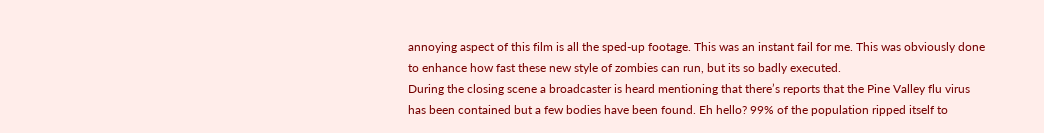annoying aspect of this film is all the sped-up footage. This was an instant fail for me. This was obviously done to enhance how fast these new style of zombies can run, but its so badly executed.
During the closing scene a broadcaster is heard mentioning that there’s reports that the Pine Valley flu virus has been contained but a few bodies have been found. Eh hello? 99% of the population ripped itself to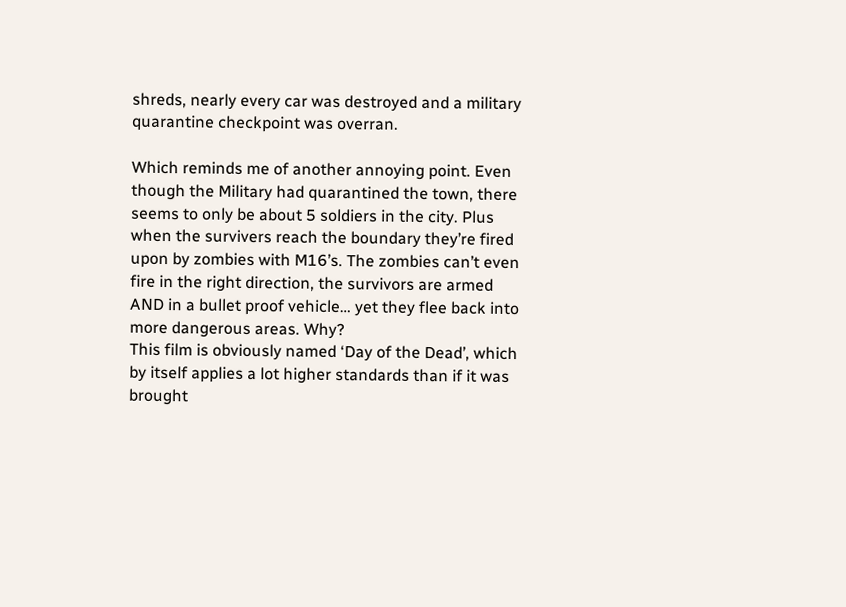shreds, nearly every car was destroyed and a military quarantine checkpoint was overran.

Which reminds me of another annoying point. Even though the Military had quarantined the town, there seems to only be about 5 soldiers in the city. Plus when the survivers reach the boundary they’re fired upon by zombies with M16’s. The zombies can’t even fire in the right direction, the survivors are armed AND in a bullet proof vehicle… yet they flee back into more dangerous areas. Why?
This film is obviously named ‘Day of the Dead’, which by itself applies a lot higher standards than if it was brought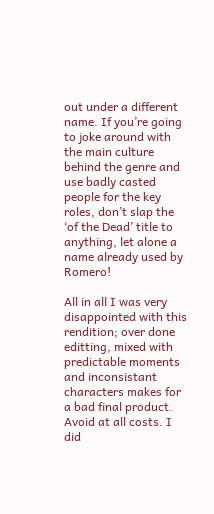out under a different name. If you’re going to joke around with the main culture behind the genre and use badly casted people for the key roles, don’t slap the ‘of the Dead’ title to anything, let alone a name already used by Romero!

All in all I was very disappointed with this rendition; over done editting, mixed with predictable moments and inconsistant characters makes for a bad final product. Avoid at all costs. I did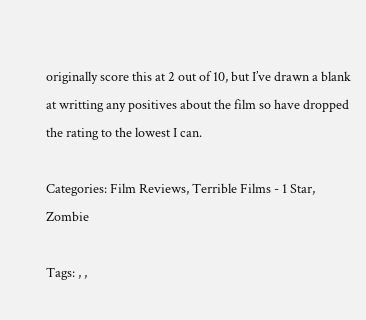originally score this at 2 out of 10, but I’ve drawn a blank at writting any positives about the film so have dropped the rating to the lowest I can.

Categories: Film Reviews, Terrible Films - 1 Star, Zombie

Tags: , ,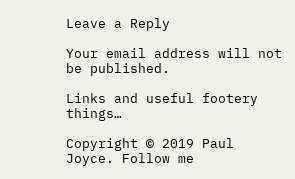Leave a Reply

Your email address will not be published.

Links and useful footery things…

Copyright © 2019 Paul Joyce. Follow me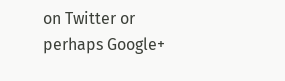on Twitter or perhaps Google+